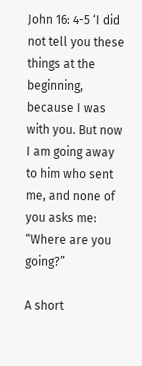John 16: 4-5 ‘I did not tell you these things at the beginning, because I was with you. But now I am going away to him who sent me, and none of you asks me: “Where are you going?”

A short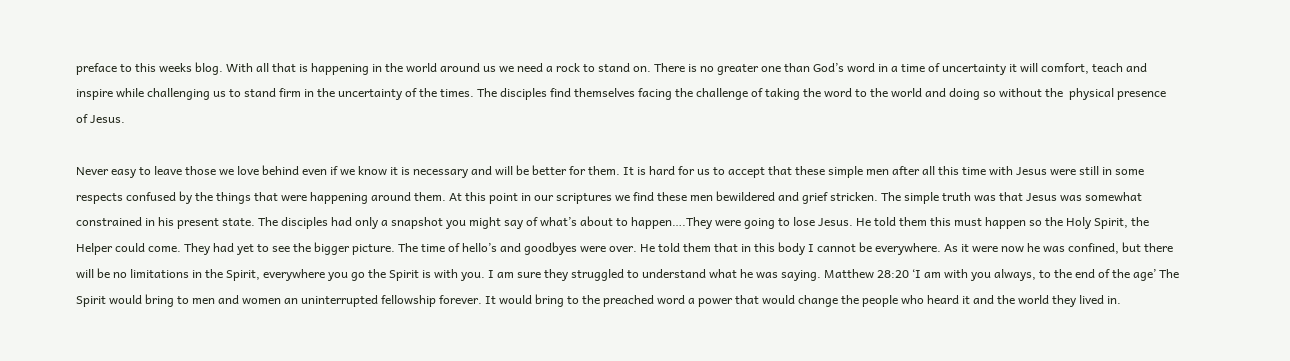preface to this weeks blog. With all that is happening in the world around us we need a rock to stand on. There is no greater one than God’s word in a time of uncertainty it will comfort, teach and inspire while challenging us to stand firm in the uncertainty of the times. The disciples find themselves facing the challenge of taking the word to the world and doing so without the  physical presence of Jesus.

Never easy to leave those we love behind even if we know it is necessary and will be better for them. It is hard for us to accept that these simple men after all this time with Jesus were still in some respects confused by the things that were happening around them. At this point in our scriptures we find these men bewildered and grief stricken. The simple truth was that Jesus was somewhat constrained in his present state. The disciples had only a snapshot you might say of what’s about to happen….They were going to lose Jesus. He told them this must happen so the Holy Spirit, the Helper could come. They had yet to see the bigger picture. The time of hello’s and goodbyes were over. He told them that in this body I cannot be everywhere. As it were now he was confined, but there will be no limitations in the Spirit, everywhere you go the Spirit is with you. I am sure they struggled to understand what he was saying. Matthew 28:20 ‘I am with you always, to the end of the age’ The Spirit would bring to men and women an uninterrupted fellowship forever. It would bring to the preached word a power that would change the people who heard it and the world they lived in.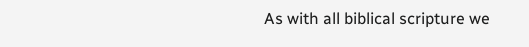As with all biblical scripture we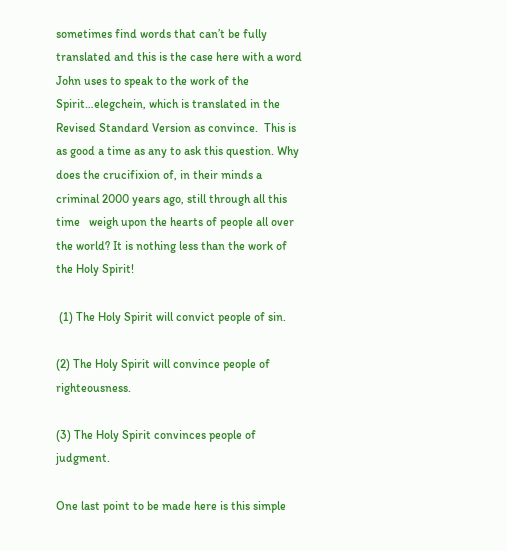sometimes find words that can’t be fully translated and this is the case here with a word John uses to speak to the work of the Spirit…elegchein, which is translated in the Revised Standard Version as convince.  This is as good a time as any to ask this question. Why does the crucifixion of, in their minds a criminal 2000 years ago, still through all this time   weigh upon the hearts of people all over the world? It is nothing less than the work of the Holy Spirit!

 (1) The Holy Spirit will convict people of sin.

(2) The Holy Spirit will convince people of righteousness.

(3) The Holy Spirit convinces people of judgment.

One last point to be made here is this simple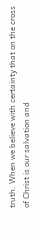truth. When we believe with certainty that on the cross of Christ is our salvation and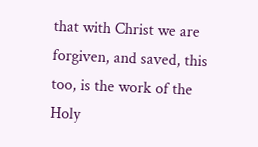that with Christ we are forgiven, and saved, this too, is the work of the Holy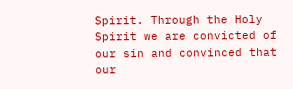Spirit. Through the Holy Spirit we are convicted of our sin and convinced that our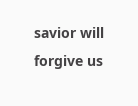savior will forgive us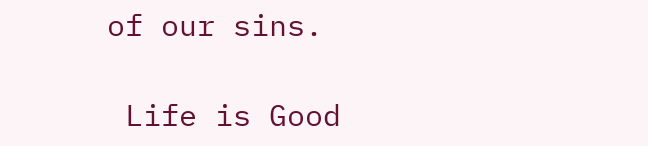of our sins.

 Life is Good